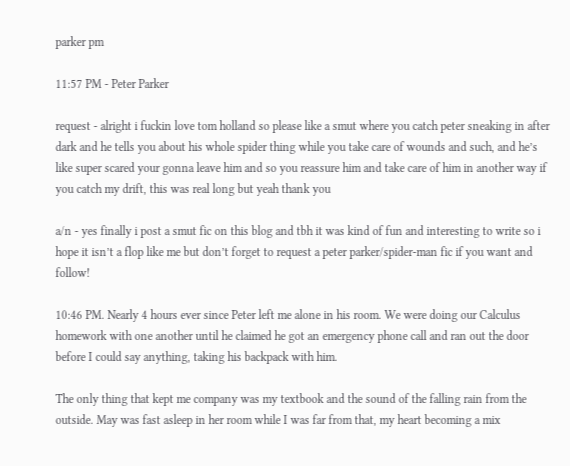parker pm

11:57 PM - Peter Parker

request - alright i fuckin love tom holland so please like a smut where you catch peter sneaking in after dark and he tells you about his whole spider thing while you take care of wounds and such, and he’s like super scared your gonna leave him and so you reassure him and take care of him in another way if you catch my drift, this was real long but yeah thank you

a/n - yes finally i post a smut fic on this blog and tbh it was kind of fun and interesting to write so i hope it isn’t a flop like me but don’t forget to request a peter parker/spider-man fic if you want and follow!

10:46 PM. Nearly 4 hours ever since Peter left me alone in his room. We were doing our Calculus homework with one another until he claimed he got an emergency phone call and ran out the door before I could say anything, taking his backpack with him.

The only thing that kept me company was my textbook and the sound of the falling rain from the outside. May was fast asleep in her room while I was far from that, my heart becoming a mix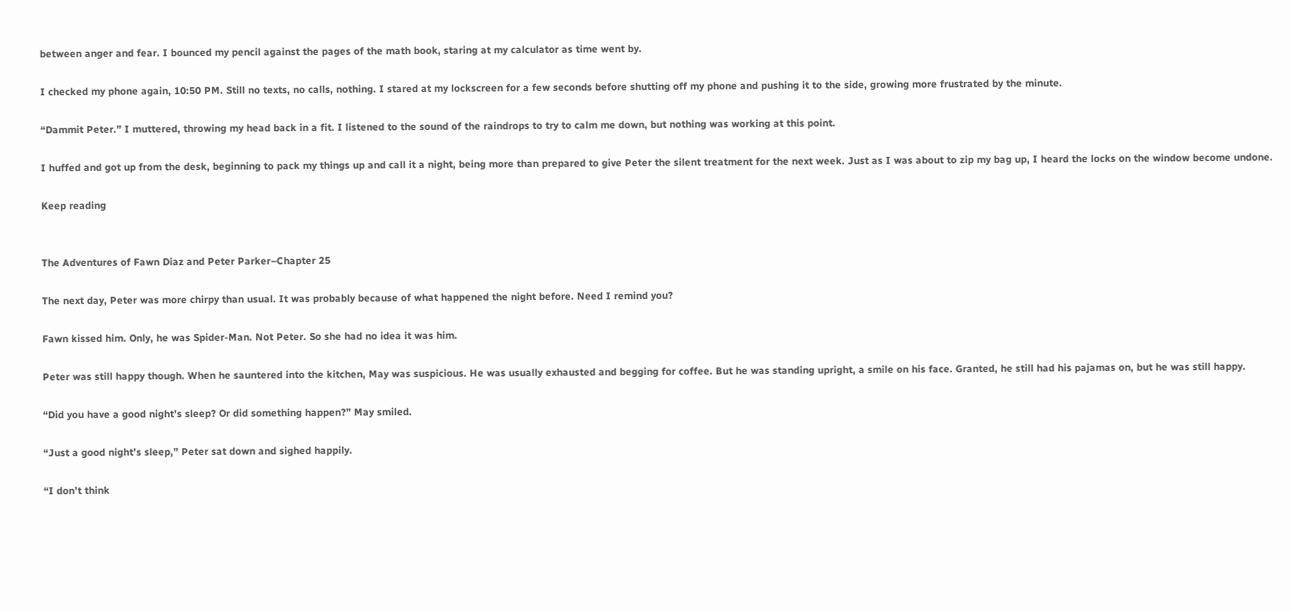between anger and fear. I bounced my pencil against the pages of the math book, staring at my calculator as time went by.

I checked my phone again, 10:50 PM. Still no texts, no calls, nothing. I stared at my lockscreen for a few seconds before shutting off my phone and pushing it to the side, growing more frustrated by the minute.

“Dammit Peter.” I muttered, throwing my head back in a fit. I listened to the sound of the raindrops to try to calm me down, but nothing was working at this point.

I huffed and got up from the desk, beginning to pack my things up and call it a night, being more than prepared to give Peter the silent treatment for the next week. Just as I was about to zip my bag up, I heard the locks on the window become undone.

Keep reading


The Adventures of Fawn Diaz and Peter Parker–Chapter 25

The next day, Peter was more chirpy than usual. It was probably because of what happened the night before. Need I remind you?

Fawn kissed him. Only, he was Spider-Man. Not Peter. So she had no idea it was him.

Peter was still happy though. When he sauntered into the kitchen, May was suspicious. He was usually exhausted and begging for coffee. But he was standing upright, a smile on his face. Granted, he still had his pajamas on, but he was still happy.

“Did you have a good night’s sleep? Or did something happen?” May smiled.

“Just a good night’s sleep,” Peter sat down and sighed happily.

“I don’t think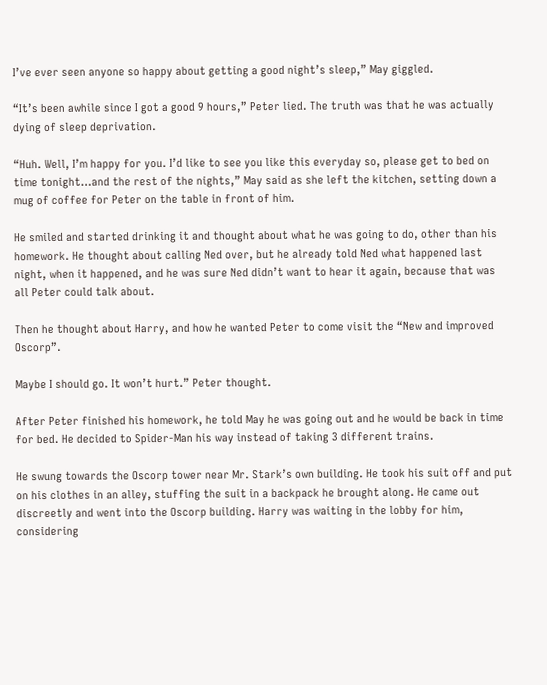I’ve ever seen anyone so happy about getting a good night’s sleep,” May giggled.

“It’s been awhile since I got a good 9 hours,” Peter lied. The truth was that he was actually dying of sleep deprivation.

“Huh. Well, I’m happy for you. I’d like to see you like this everyday so, please get to bed on time tonight…and the rest of the nights,” May said as she left the kitchen, setting down a mug of coffee for Peter on the table in front of him.

He smiled and started drinking it and thought about what he was going to do, other than his homework. He thought about calling Ned over, but he already told Ned what happened last night, when it happened, and he was sure Ned didn’t want to hear it again, because that was all Peter could talk about.

Then he thought about Harry, and how he wanted Peter to come visit the “New and improved Oscorp”.

Maybe I should go. It won’t hurt.” Peter thought.

After Peter finished his homework, he told May he was going out and he would be back in time for bed. He decided to Spider-Man his way instead of taking 3 different trains.

He swung towards the Oscorp tower near Mr. Stark’s own building. He took his suit off and put on his clothes in an alley, stuffing the suit in a backpack he brought along. He came out discreetly and went into the Oscorp building. Harry was waiting in the lobby for him, considering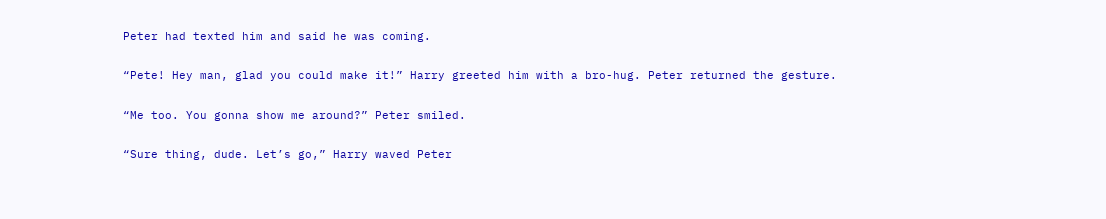Peter had texted him and said he was coming.

“Pete! Hey man, glad you could make it!” Harry greeted him with a bro-hug. Peter returned the gesture.

“Me too. You gonna show me around?” Peter smiled.

“Sure thing, dude. Let’s go,” Harry waved Peter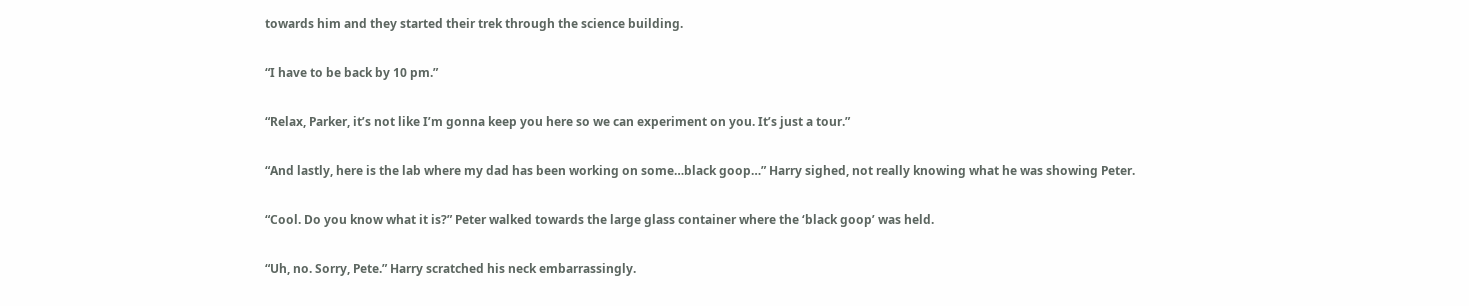towards him and they started their trek through the science building.

“I have to be back by 10 pm.”

“Relax, Parker, it’s not like I’m gonna keep you here so we can experiment on you. It’s just a tour.”

“And lastly, here is the lab where my dad has been working on some…black goop…” Harry sighed, not really knowing what he was showing Peter.

“Cool. Do you know what it is?” Peter walked towards the large glass container where the ‘black goop’ was held.

“Uh, no. Sorry, Pete.” Harry scratched his neck embarrassingly.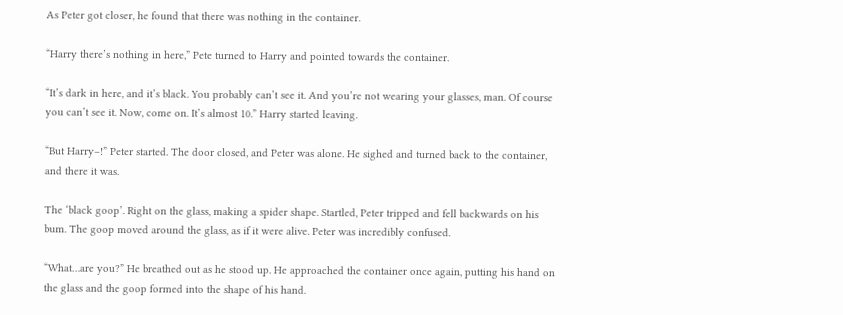As Peter got closer, he found that there was nothing in the container.

“Harry there’s nothing in here,” Pete turned to Harry and pointed towards the container.

“It’s dark in here, and it’s black. You probably can’t see it. And you’re not wearing your glasses, man. Of course you can’t see it. Now, come on. It’s almost 10.” Harry started leaving.

“But Harry–!” Peter started. The door closed, and Peter was alone. He sighed and turned back to the container, and there it was.

The ‘black goop’. Right on the glass, making a spider shape. Startled, Peter tripped and fell backwards on his bum. The goop moved around the glass, as if it were alive. Peter was incredibly confused.

“What…are you?” He breathed out as he stood up. He approached the container once again, putting his hand on the glass and the goop formed into the shape of his hand.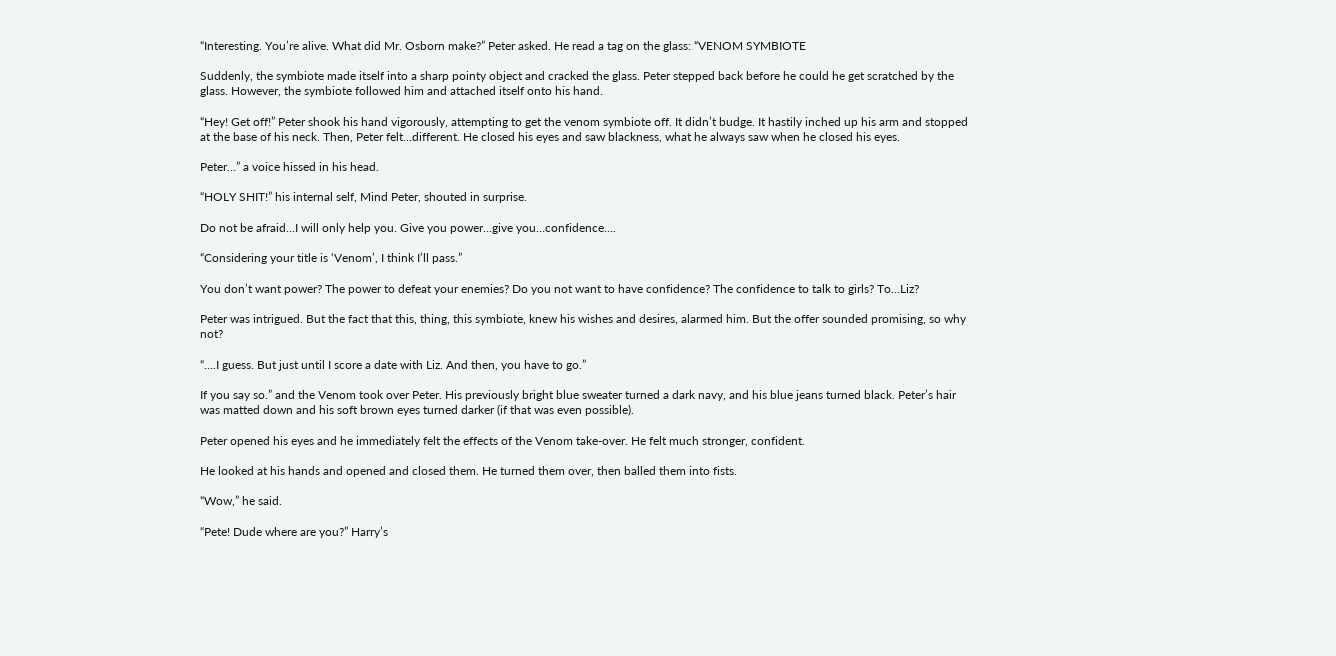“Interesting. You’re alive. What did Mr. Osborn make?” Peter asked. He read a tag on the glass: “VENOM SYMBIOTE

Suddenly, the symbiote made itself into a sharp pointy object and cracked the glass. Peter stepped back before he could he get scratched by the glass. However, the symbiote followed him and attached itself onto his hand.

“Hey! Get off!” Peter shook his hand vigorously, attempting to get the venom symbiote off. It didn’t budge. It hastily inched up his arm and stopped at the base of his neck. Then, Peter felt…different. He closed his eyes and saw blackness, what he always saw when he closed his eyes.

Peter…” a voice hissed in his head.

“HOLY SHIT!” his internal self, Mind Peter, shouted in surprise.

Do not be afraid…I will only help you. Give you power…give you…confidence….

“Considering your title is ‘Venom’, I think I’ll pass.”

You don’t want power? The power to defeat your enemies? Do you not want to have confidence? The confidence to talk to girls? To…Liz?

Peter was intrigued. But the fact that this, thing, this symbiote, knew his wishes and desires, alarmed him. But the offer sounded promising, so why not?

“….I guess. But just until I score a date with Liz. And then, you have to go.”

If you say so.” and the Venom took over Peter. His previously bright blue sweater turned a dark navy, and his blue jeans turned black. Peter’s hair was matted down and his soft brown eyes turned darker (if that was even possible).

Peter opened his eyes and he immediately felt the effects of the Venom take-over. He felt much stronger, confident.

He looked at his hands and opened and closed them. He turned them over, then balled them into fists.

“Wow,” he said.

“Pete! Dude where are you?” Harry’s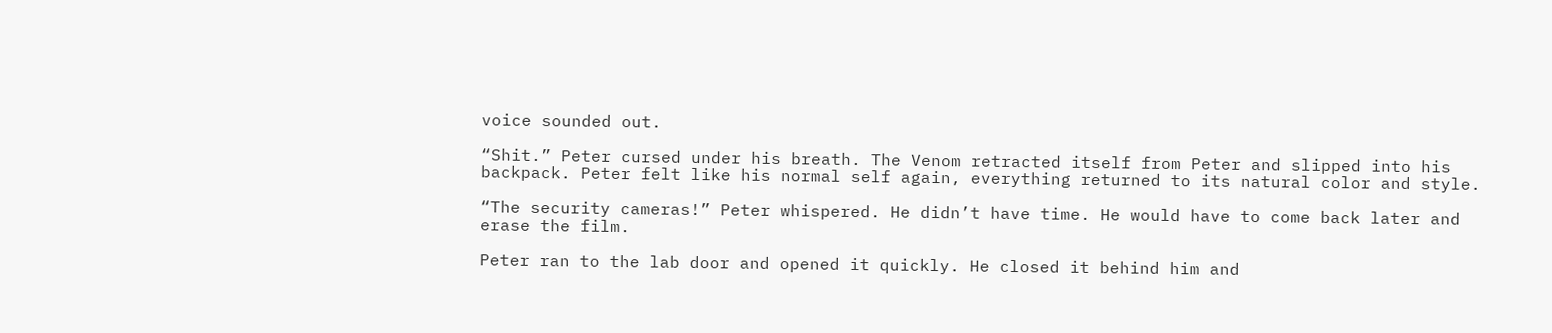voice sounded out.

“Shit.” Peter cursed under his breath. The Venom retracted itself from Peter and slipped into his backpack. Peter felt like his normal self again, everything returned to its natural color and style.

“The security cameras!” Peter whispered. He didn’t have time. He would have to come back later and erase the film.

Peter ran to the lab door and opened it quickly. He closed it behind him and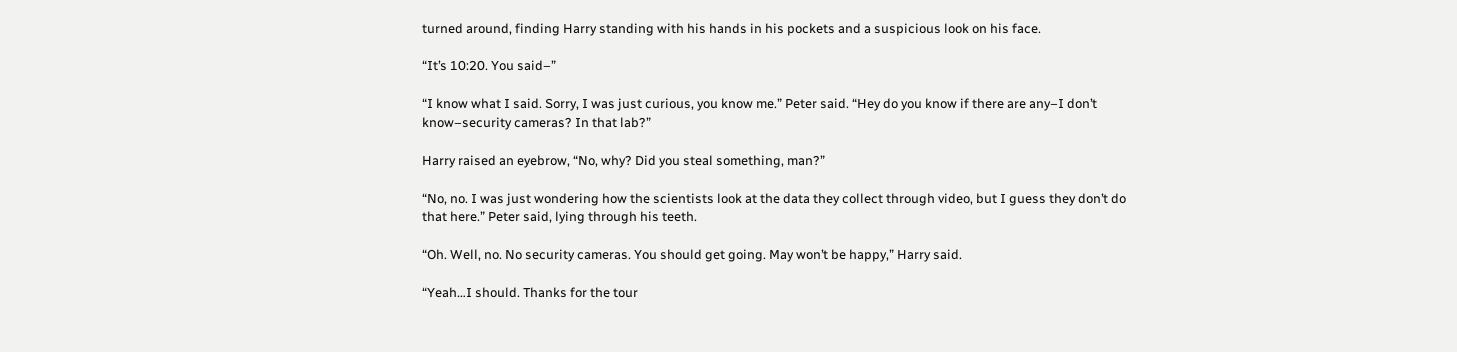turned around, finding Harry standing with his hands in his pockets and a suspicious look on his face.

“It’s 10:20. You said–”

“I know what I said. Sorry, I was just curious, you know me.” Peter said. “Hey do you know if there are any–I don’t know–security cameras? In that lab?”

Harry raised an eyebrow, “No, why? Did you steal something, man?”

“No, no. I was just wondering how the scientists look at the data they collect through video, but I guess they don’t do that here.” Peter said, lying through his teeth.

“Oh. Well, no. No security cameras. You should get going. May won’t be happy,” Harry said.

“Yeah…I should. Thanks for the tour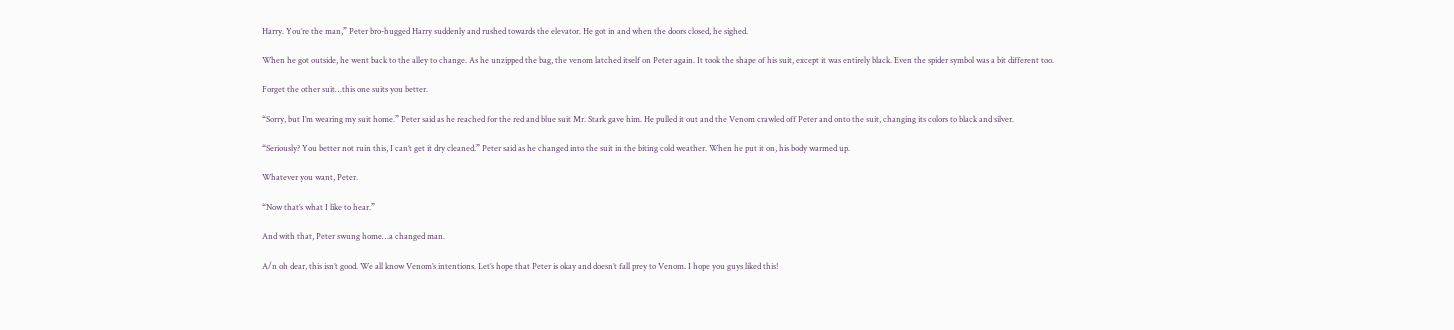Harry. You’re the man,” Peter bro-hugged Harry suddenly and rushed towards the elevator. He got in and when the doors closed, he sighed.

When he got outside, he went back to the alley to change. As he unzipped the bag, the venom latched itself on Peter again. It took the shape of his suit, except it was entirely black. Even the spider symbol was a bit different too.

Forget the other suit…this one suits you better.

“Sorry, but I’m wearing my suit home.” Peter said as he reached for the red and blue suit Mr. Stark gave him. He pulled it out and the Venom crawled off Peter and onto the suit, changing its colors to black and silver.

“Seriously? You better not ruin this, I can’t get it dry cleaned.” Peter said as he changed into the suit in the biting cold weather. When he put it on, his body warmed up.

Whatever you want, Peter.

“Now that’s what I like to hear.”

And with that, Peter swung home…a changed man.

A/n oh dear, this isn’t good. We all know Venom’s intentions. Let’s hope that Peter is okay and doesn’t fall prey to Venom. I hope you guys liked this!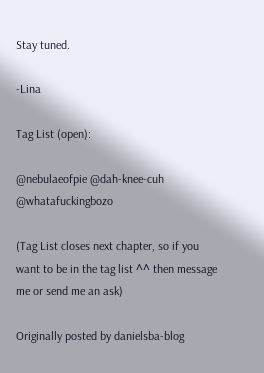Stay tuned.

-Lina

Tag List (open):

@nebulaeofpie @dah-knee-cuh @whatafuckingbozo

(Tag List closes next chapter, so if you want to be in the tag list ^^ then message me or send me an ask)

Originally posted by danielsba-blog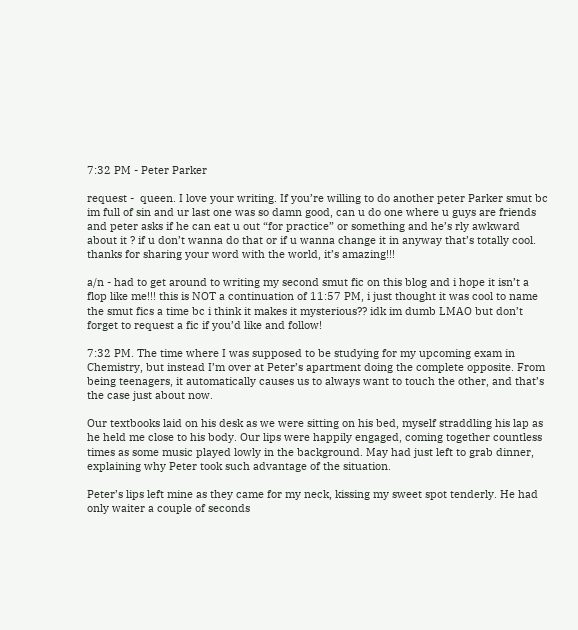7:32 PM - Peter Parker

request -  queen. I love your writing. If you’re willing to do another peter Parker smut bc im full of sin and ur last one was so damn good, can u do one where u guys are friends and peter asks if he can eat u out “for practice” or something and he’s rly awkward about it ? if u don’t wanna do that or if u wanna change it in anyway that’s totally cool. thanks for sharing your word with the world, it’s amazing!!!

a/n - had to get around to writing my second smut fic on this blog and i hope it isn’t a flop like me!!! this is NOT a continuation of 11:57 PM, i just thought it was cool to name the smut fics a time bc i think it makes it mysterious?? idk im dumb LMAO but don’t forget to request a fic if you’d like and follow!

7:32 PM. The time where I was supposed to be studying for my upcoming exam in Chemistry, but instead I’m over at Peter’s apartment doing the complete opposite. From being teenagers, it automatically causes us to always want to touch the other, and that’s the case just about now.

Our textbooks laid on his desk as we were sitting on his bed, myself straddling his lap as he held me close to his body. Our lips were happily engaged, coming together countless times as some music played lowly in the background. May had just left to grab dinner, explaining why Peter took such advantage of the situation.

Peter’s lips left mine as they came for my neck, kissing my sweet spot tenderly. He had only waiter a couple of seconds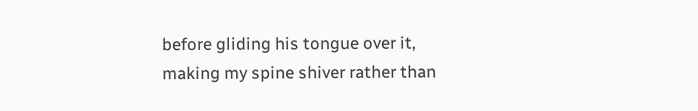before gliding his tongue over it, making my spine shiver rather than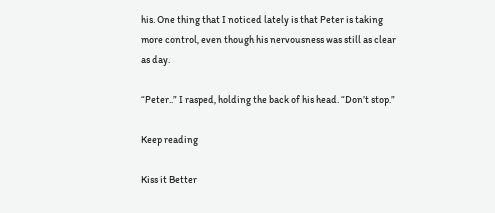his. One thing that I noticed lately is that Peter is taking more control, even though his nervousness was still as clear as day.

“Peter..” I rasped, holding the back of his head. “Don’t stop.”

Keep reading

Kiss it Better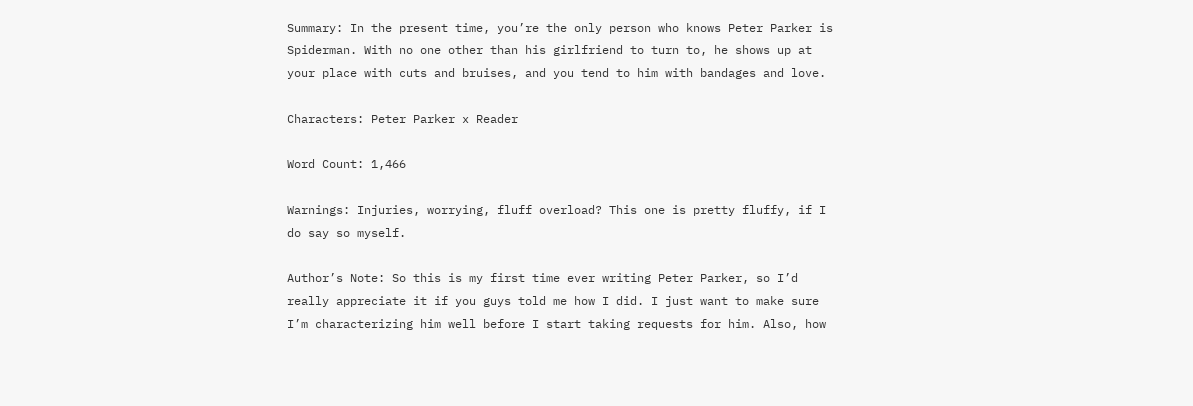Summary: In the present time, you’re the only person who knows Peter Parker is Spiderman. With no one other than his girlfriend to turn to, he shows up at your place with cuts and bruises, and you tend to him with bandages and love.

Characters: Peter Parker x Reader

Word Count: 1,466

Warnings: Injuries, worrying, fluff overload? This one is pretty fluffy, if I do say so myself.

Author’s Note: So this is my first time ever writing Peter Parker, so I’d really appreciate it if you guys told me how I did. I just want to make sure I’m characterizing him well before I start taking requests for him. Also, how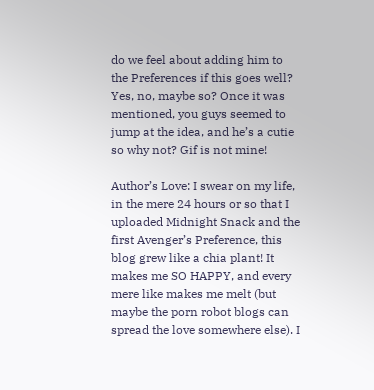do we feel about adding him to the Preferences if this goes well? Yes, no, maybe so? Once it was mentioned, you guys seemed to jump at the idea, and he’s a cutie so why not? Gif is not mine!

Author’s Love: I swear on my life, in the mere 24 hours or so that I uploaded Midnight Snack and the first Avenger’s Preference, this blog grew like a chia plant! It makes me SO HAPPY, and every mere like makes me melt (but maybe the porn robot blogs can spread the love somewhere else). I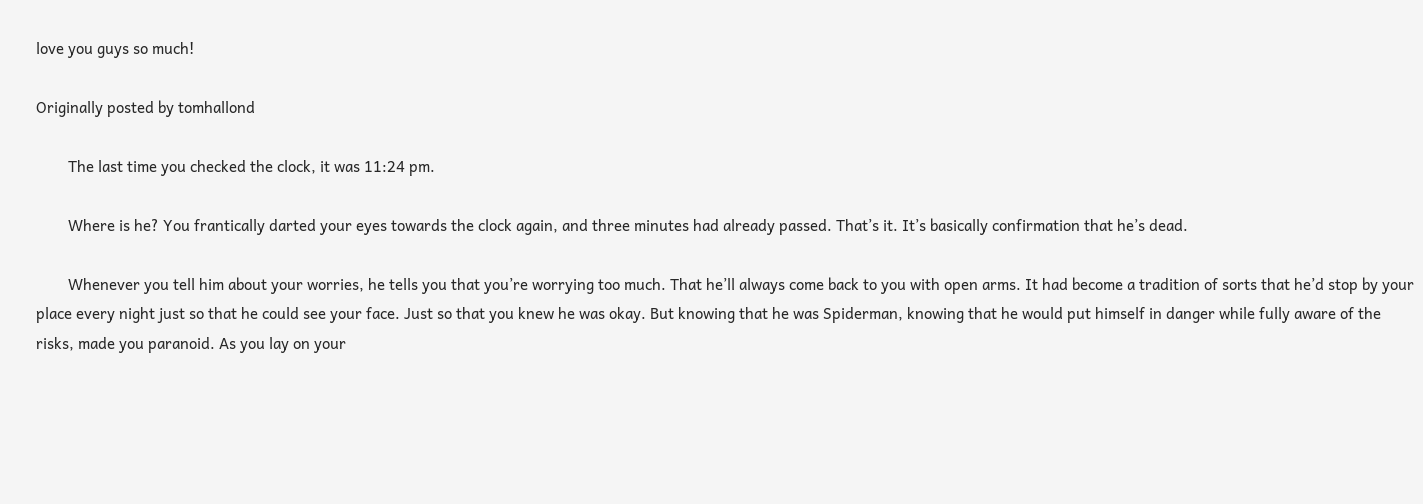love you guys so much!

Originally posted by tomhallond

        The last time you checked the clock, it was 11:24 pm.

        Where is he? You frantically darted your eyes towards the clock again, and three minutes had already passed. That’s it. It’s basically confirmation that he’s dead.

        Whenever you tell him about your worries, he tells you that you’re worrying too much. That he’ll always come back to you with open arms. It had become a tradition of sorts that he’d stop by your place every night just so that he could see your face. Just so that you knew he was okay. But knowing that he was Spiderman, knowing that he would put himself in danger while fully aware of the risks, made you paranoid. As you lay on your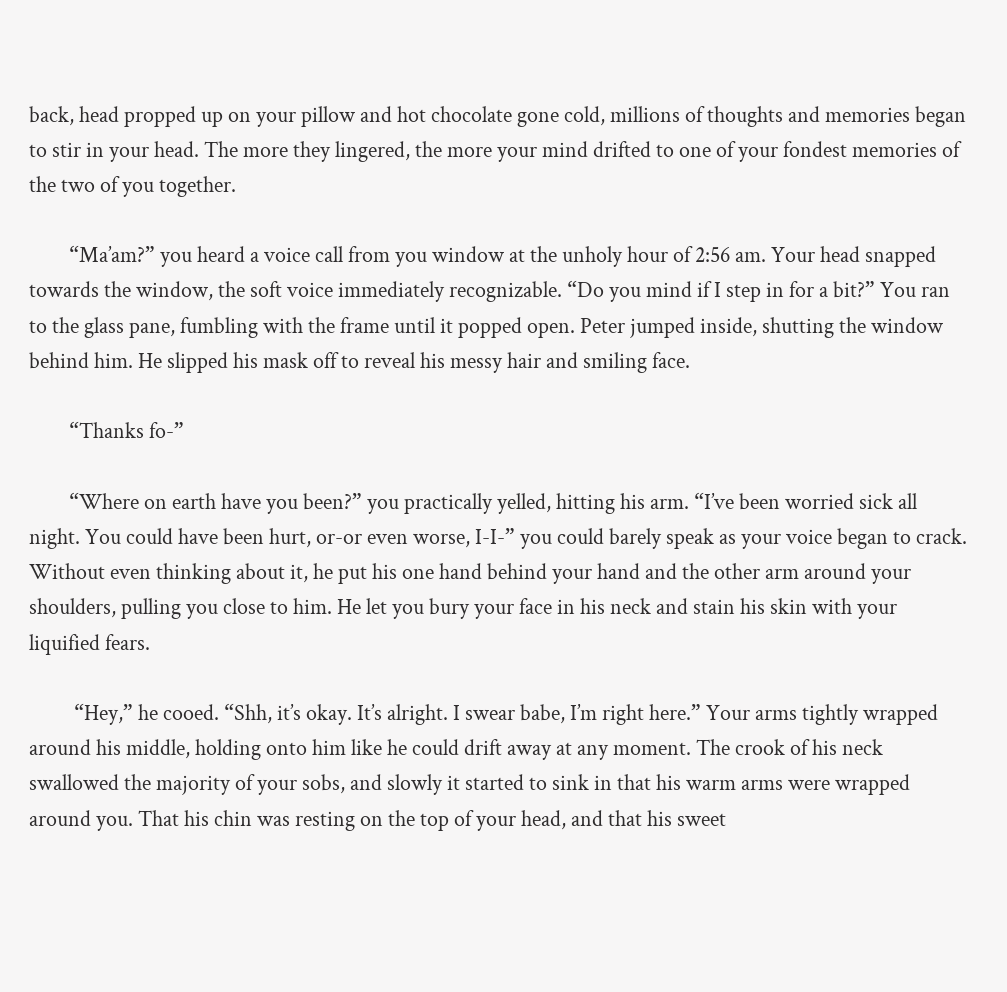back, head propped up on your pillow and hot chocolate gone cold, millions of thoughts and memories began to stir in your head. The more they lingered, the more your mind drifted to one of your fondest memories of the two of you together.

        “Ma’am?” you heard a voice call from you window at the unholy hour of 2:56 am. Your head snapped towards the window, the soft voice immediately recognizable. “Do you mind if I step in for a bit?” You ran to the glass pane, fumbling with the frame until it popped open. Peter jumped inside, shutting the window behind him. He slipped his mask off to reveal his messy hair and smiling face.

        “Thanks fo-”

        “Where on earth have you been?” you practically yelled, hitting his arm. “I’ve been worried sick all night. You could have been hurt, or-or even worse, I-I-” you could barely speak as your voice began to crack. Without even thinking about it, he put his one hand behind your hand and the other arm around your shoulders, pulling you close to him. He let you bury your face in his neck and stain his skin with your liquified fears.

         “Hey,” he cooed. “Shh, it’s okay. It’s alright. I swear babe, I’m right here.” Your arms tightly wrapped around his middle, holding onto him like he could drift away at any moment. The crook of his neck swallowed the majority of your sobs, and slowly it started to sink in that his warm arms were wrapped around you. That his chin was resting on the top of your head, and that his sweet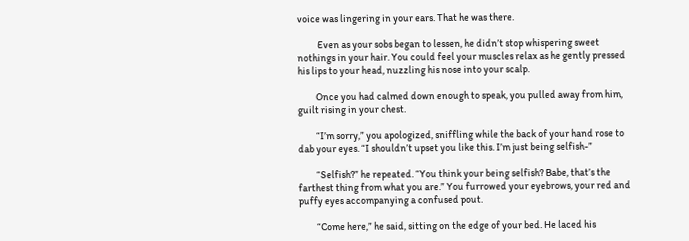voice was lingering in your ears. That he was there.

          Even as your sobs began to lessen, he didn’t stop whispering sweet nothings in your hair. You could feel your muscles relax as he gently pressed his lips to your head, nuzzling his nose into your scalp.

         Once you had calmed down enough to speak, you pulled away from him, guilt rising in your chest.

         “I’m sorry,” you apologized, sniffling while the back of your hand rose to dab your eyes. “I shouldn’t upset you like this. I’m just being selfish-”

         “Selfish?” he repeated. “You think your being selfish? Babe, that’s the farthest thing from what you are.” You furrowed your eyebrows, your red and puffy eyes accompanying a confused pout.

         “Come here,” he said, sitting on the edge of your bed. He laced his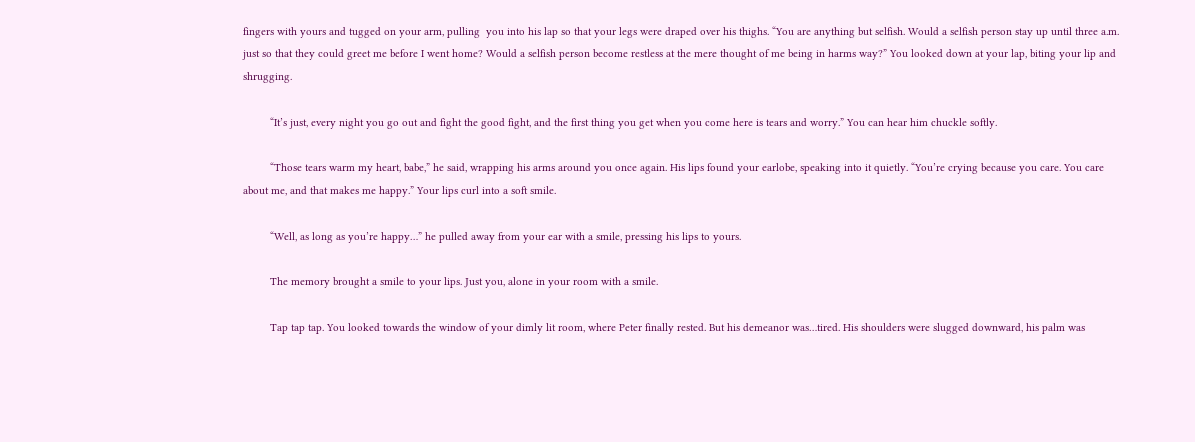fingers with yours and tugged on your arm, pulling  you into his lap so that your legs were draped over his thighs. “You are anything but selfish. Would a selfish person stay up until three a.m. just so that they could greet me before I went home? Would a selfish person become restless at the mere thought of me being in harms way?” You looked down at your lap, biting your lip and shrugging.

         “It’s just, every night you go out and fight the good fight, and the first thing you get when you come here is tears and worry.” You can hear him chuckle softly.

         “Those tears warm my heart, babe,” he said, wrapping his arms around you once again. His lips found your earlobe, speaking into it quietly. “You’re crying because you care. You care about me, and that makes me happy.” Your lips curl into a soft smile.

         “Well, as long as you’re happy…” he pulled away from your ear with a smile, pressing his lips to yours.

         The memory brought a smile to your lips. Just you, alone in your room with a smile.

         Tap tap tap. You looked towards the window of your dimly lit room, where Peter finally rested. But his demeanor was…tired. His shoulders were slugged downward, his palm was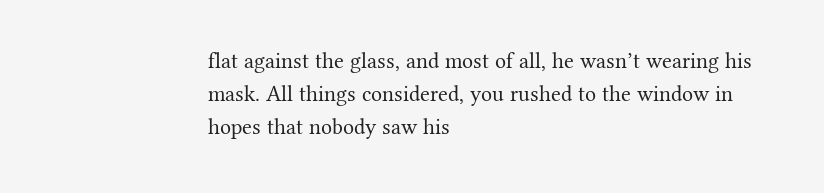flat against the glass, and most of all, he wasn’t wearing his mask. All things considered, you rushed to the window in hopes that nobody saw his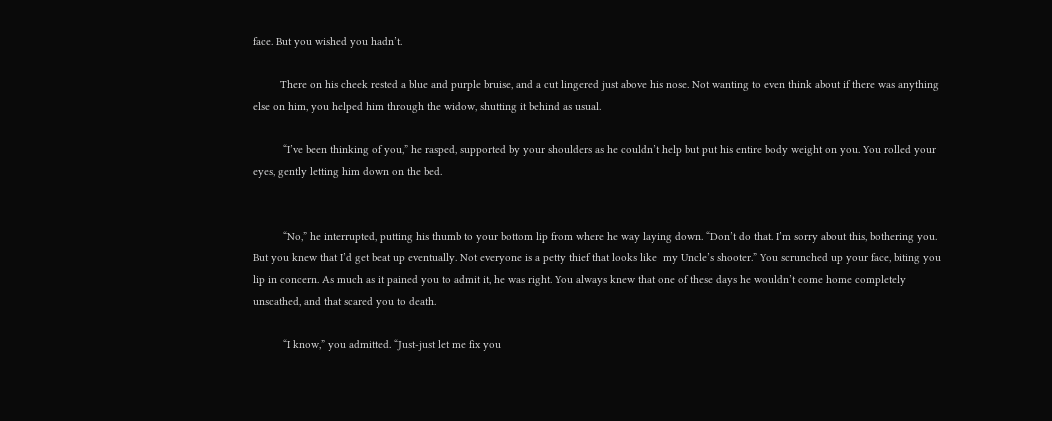face. But you wished you hadn’t.

         There on his cheek rested a blue and purple bruise, and a cut lingered just above his nose. Not wanting to even think about if there was anything else on him, you helped him through the widow, shutting it behind as usual.

          “I’ve been thinking of you,” he rasped, supported by your shoulders as he couldn’t help but put his entire body weight on you. You rolled your eyes, gently letting him down on the bed.


          “No,” he interrupted, putting his thumb to your bottom lip from where he way laying down. “Don’t do that. I’m sorry about this, bothering you. But you knew that I’d get beat up eventually. Not everyone is a petty thief that looks like  my Uncle’s shooter.” You scrunched up your face, biting you lip in concern. As much as it pained you to admit it, he was right. You always knew that one of these days he wouldn’t come home completely unscathed, and that scared you to death.

          “I know,” you admitted. “Just-just let me fix you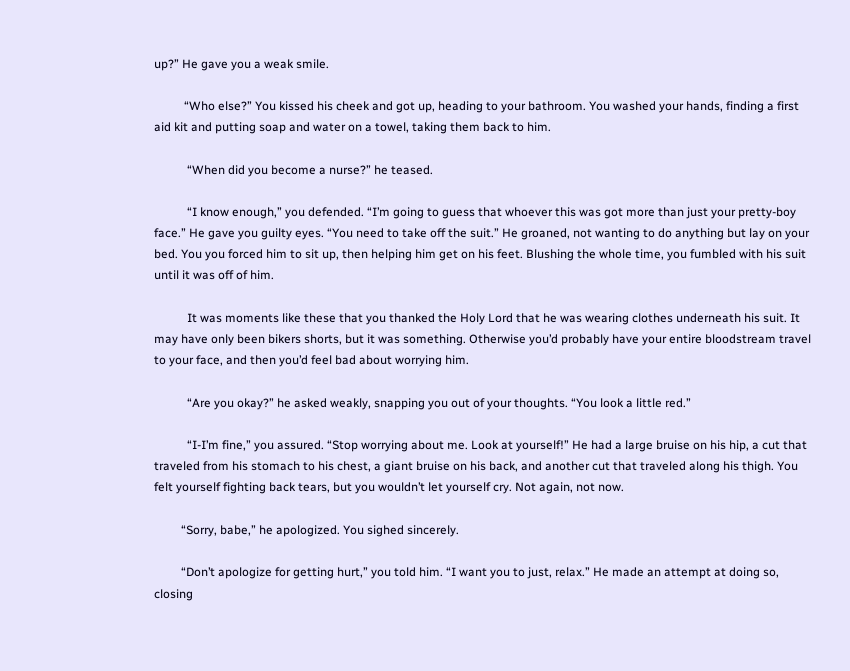up?” He gave you a weak smile.

          “Who else?” You kissed his cheek and got up, heading to your bathroom. You washed your hands, finding a first aid kit and putting soap and water on a towel, taking them back to him.

           “When did you become a nurse?” he teased.

           “I know enough,” you defended. “I’m going to guess that whoever this was got more than just your pretty-boy face.” He gave you guilty eyes. “You need to take off the suit.” He groaned, not wanting to do anything but lay on your bed. You you forced him to sit up, then helping him get on his feet. Blushing the whole time, you fumbled with his suit until it was off of him.

           It was moments like these that you thanked the Holy Lord that he was wearing clothes underneath his suit. It may have only been bikers shorts, but it was something. Otherwise you’d probably have your entire bloodstream travel to your face, and then you’d feel bad about worrying him.

           “Are you okay?” he asked weakly, snapping you out of your thoughts. “You look a little red.”

           “I-I’m fine,” you assured. “Stop worrying about me. Look at yourself!” He had a large bruise on his hip, a cut that traveled from his stomach to his chest, a giant bruise on his back, and another cut that traveled along his thigh. You felt yourself fighting back tears, but you wouldn’t let yourself cry. Not again, not now.

         “Sorry, babe,” he apologized. You sighed sincerely.

         “Don’t apologize for getting hurt,” you told him. “I want you to just, relax.” He made an attempt at doing so, closing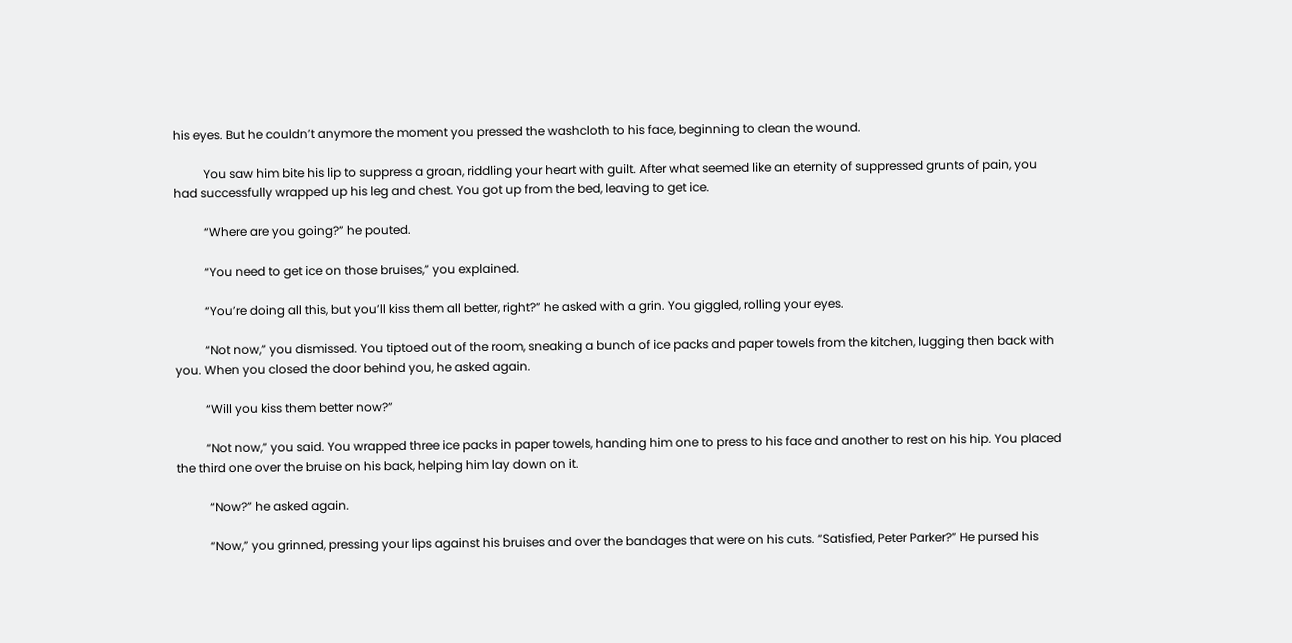his eyes. But he couldn’t anymore the moment you pressed the washcloth to his face, beginning to clean the wound.

          You saw him bite his lip to suppress a groan, riddling your heart with guilt. After what seemed like an eternity of suppressed grunts of pain, you had successfully wrapped up his leg and chest. You got up from the bed, leaving to get ice.

          “Where are you going?” he pouted.

          “You need to get ice on those bruises,” you explained.

          “You’re doing all this, but you’ll kiss them all better, right?” he asked with a grin. You giggled, rolling your eyes.

          “Not now,” you dismissed. You tiptoed out of the room, sneaking a bunch of ice packs and paper towels from the kitchen, lugging then back with you. When you closed the door behind you, he asked again.

          “Will you kiss them better now?”

          “Not now,” you said. You wrapped three ice packs in paper towels, handing him one to press to his face and another to rest on his hip. You placed the third one over the bruise on his back, helping him lay down on it.

           “Now?” he asked again.

           “Now,” you grinned, pressing your lips against his bruises and over the bandages that were on his cuts. “Satisfied, Peter Parker?” He pursed his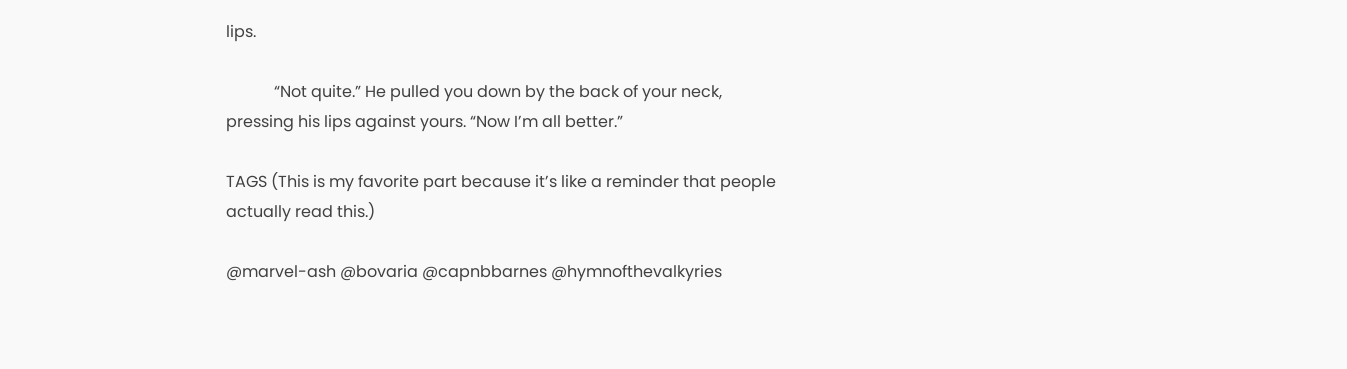lips.

            “Not quite.” He pulled you down by the back of your neck, pressing his lips against yours. “Now I’m all better.”

TAGS (This is my favorite part because it’s like a reminder that people actually read this.)

@marvel-ash @bovaria @capnbbarnes @hymnofthevalkyries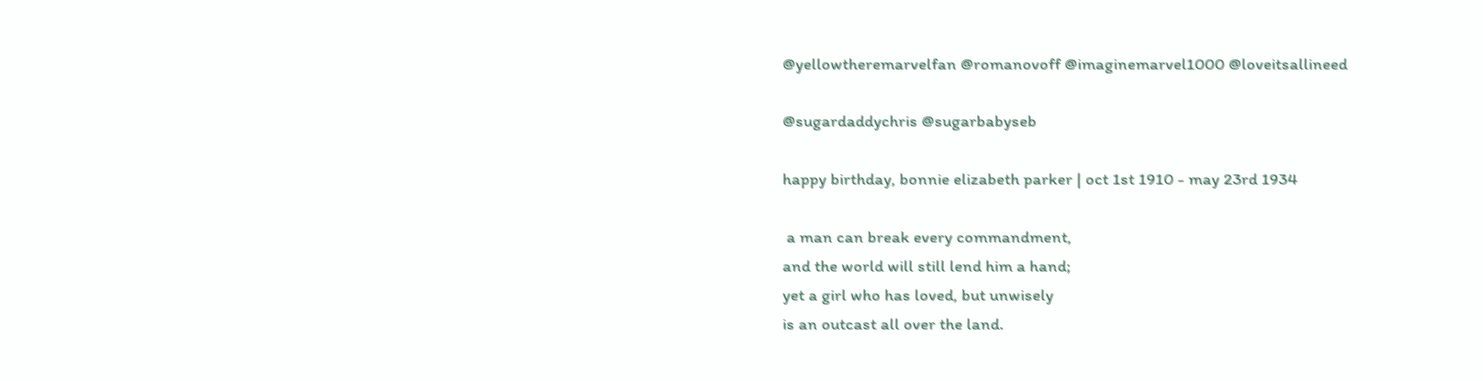@yellowtheremarvelfan @romanovoff @imaginemarvel1000 @loveitsallineed

@sugardaddychris @sugarbabyseb

happy birthday, bonnie elizabeth parker | oct 1st 1910 - may 23rd 1934

 a man can break every commandment,
and the world will still lend him a hand;
yet a girl who has loved, but unwisely
is an outcast all over the land.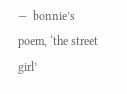—  bonnie’s poem, ‘the street girl’